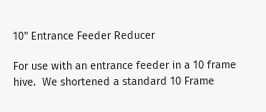10" Entrance Feeder Reducer

For use with an entrance feeder in a 10 frame hive.  We shortened a standard 10 Frame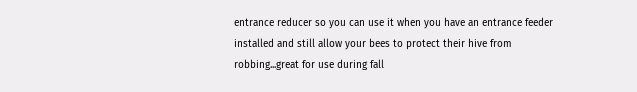entrance reducer so you can use it when you have an entrance feeder installed and still allow your bees to protect their hive from robbing...great for use during fall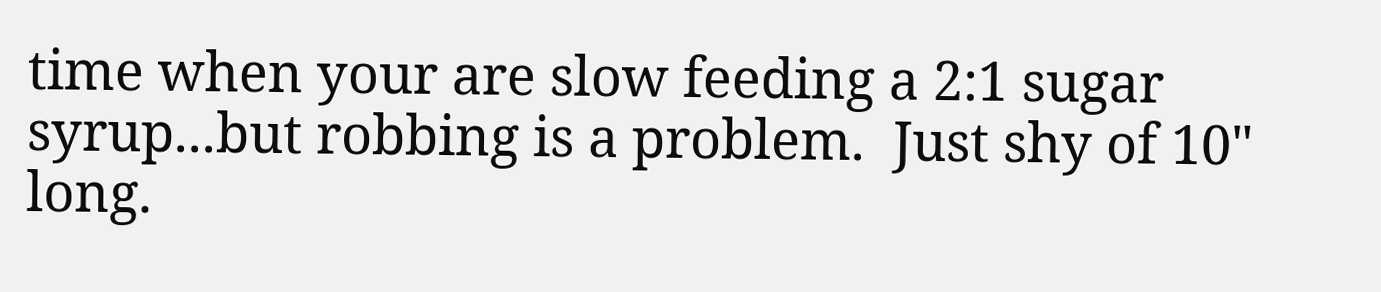time when your are slow feeding a 2:1 sugar syrup...but robbing is a problem.  Just shy of 10" long.